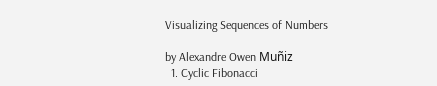Visualizing Sequences of Numbers

by Alexandre Owen Muñiz
  1. Cyclic Fibonacci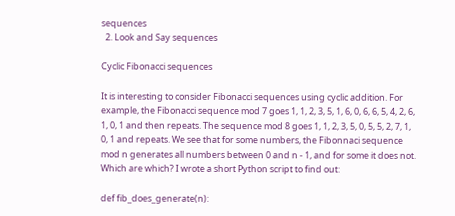sequences
  2. Look and Say sequences

Cyclic Fibonacci sequences

It is interesting to consider Fibonacci sequences using cyclic addition. For example, the Fibonacci sequence mod 7 goes 1, 1, 2, 3, 5, 1, 6, 0, 6, 6, 5, 4, 2, 6, 1, 0, 1 and then repeats. The sequence mod 8 goes 1, 1, 2, 3, 5, 0, 5, 5, 2, 7, 1, 0, 1 and repeats. We see that for some numbers, the Fibonnaci sequence mod n generates all numbers between 0 and n - 1, and for some it does not. Which are which? I wrote a short Python script to find out:

def fib_does_generate(n):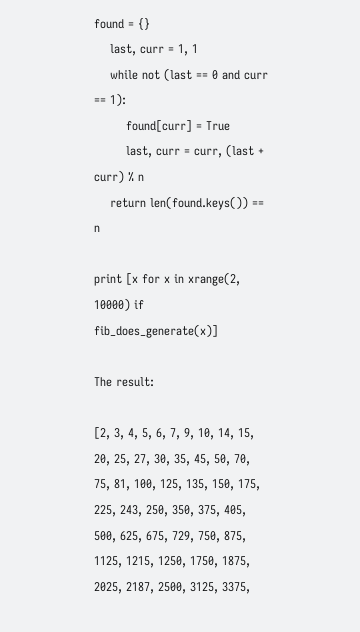found = {}
    last, curr = 1, 1
    while not (last == 0 and curr == 1):
        found[curr] = True
        last, curr = curr, (last + curr) % n
    return len(found.keys()) == n

print [x for x in xrange(2, 10000) if fib_does_generate(x)]

The result:

[2, 3, 4, 5, 6, 7, 9, 10, 14, 15, 20, 25, 27, 30, 35, 45, 50, 70, 75, 81, 100, 125, 135, 150, 175, 225, 243, 250, 350, 375, 405, 500, 625, 675, 729, 750, 875, 1125, 1215, 1250, 1750, 1875, 2025, 2187, 2500, 3125, 3375,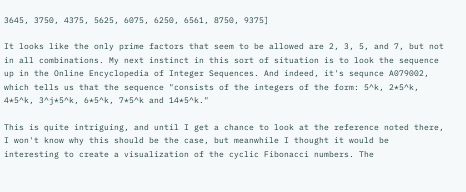3645, 3750, 4375, 5625, 6075, 6250, 6561, 8750, 9375]

It looks like the only prime factors that seem to be allowed are 2, 3, 5, and 7, but not in all combinations. My next instinct in this sort of situation is to look the sequence up in the Online Encyclopedia of Integer Sequences. And indeed, it's sequnce A079002, which tells us that the sequence "consists of the integers of the form: 5^k, 2*5^k, 4*5^k, 3^j*5^k, 6*5^k, 7*5^k and 14*5^k."

This is quite intriguing, and until I get a chance to look at the reference noted there, I won't know why this should be the case, but meanwhile I thought it would be interesting to create a visualization of the cyclic Fibonacci numbers. The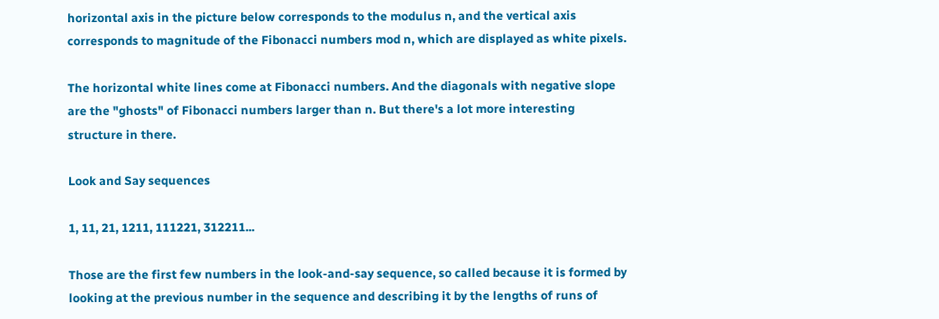horizontal axis in the picture below corresponds to the modulus n, and the vertical axis corresponds to magnitude of the Fibonacci numbers mod n, which are displayed as white pixels.

The horizontal white lines come at Fibonacci numbers. And the diagonals with negative slope are the "ghosts" of Fibonacci numbers larger than n. But there's a lot more interesting structure in there.

Look and Say sequences

1, 11, 21, 1211, 111221, 312211...

Those are the first few numbers in the look-and-say sequence, so called because it is formed by looking at the previous number in the sequence and describing it by the lengths of runs of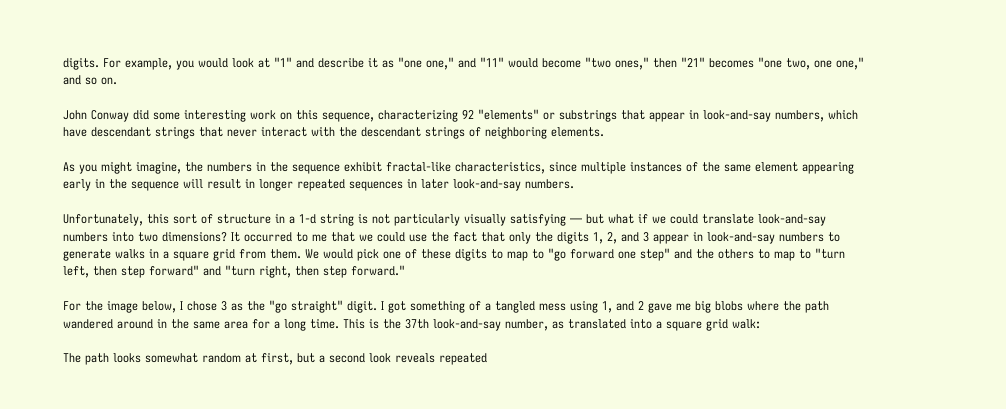digits. For example, you would look at "1" and describe it as "one one," and "11" would become "two ones," then "21" becomes "one two, one one," and so on.

John Conway did some interesting work on this sequence, characterizing 92 "elements" or substrings that appear in look-and-say numbers, which have descendant strings that never interact with the descendant strings of neighboring elements.

As you might imagine, the numbers in the sequence exhibit fractal-like characteristics, since multiple instances of the same element appearing early in the sequence will result in longer repeated sequences in later look-and-say numbers.

Unfortunately, this sort of structure in a 1-d string is not particularly visually satisfying — but what if we could translate look-and-say numbers into two dimensions? It occurred to me that we could use the fact that only the digits 1, 2, and 3 appear in look-and-say numbers to generate walks in a square grid from them. We would pick one of these digits to map to "go forward one step" and the others to map to "turn left, then step forward" and "turn right, then step forward."

For the image below, I chose 3 as the "go straight" digit. I got something of a tangled mess using 1, and 2 gave me big blobs where the path wandered around in the same area for a long time. This is the 37th look-and-say number, as translated into a square grid walk:

The path looks somewhat random at first, but a second look reveals repeated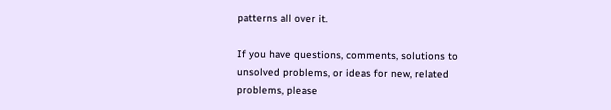patterns all over it.

If you have questions, comments, solutions to unsolved problems, or ideas for new, related problems, please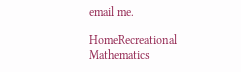email me.

HomeRecreational Mathematics